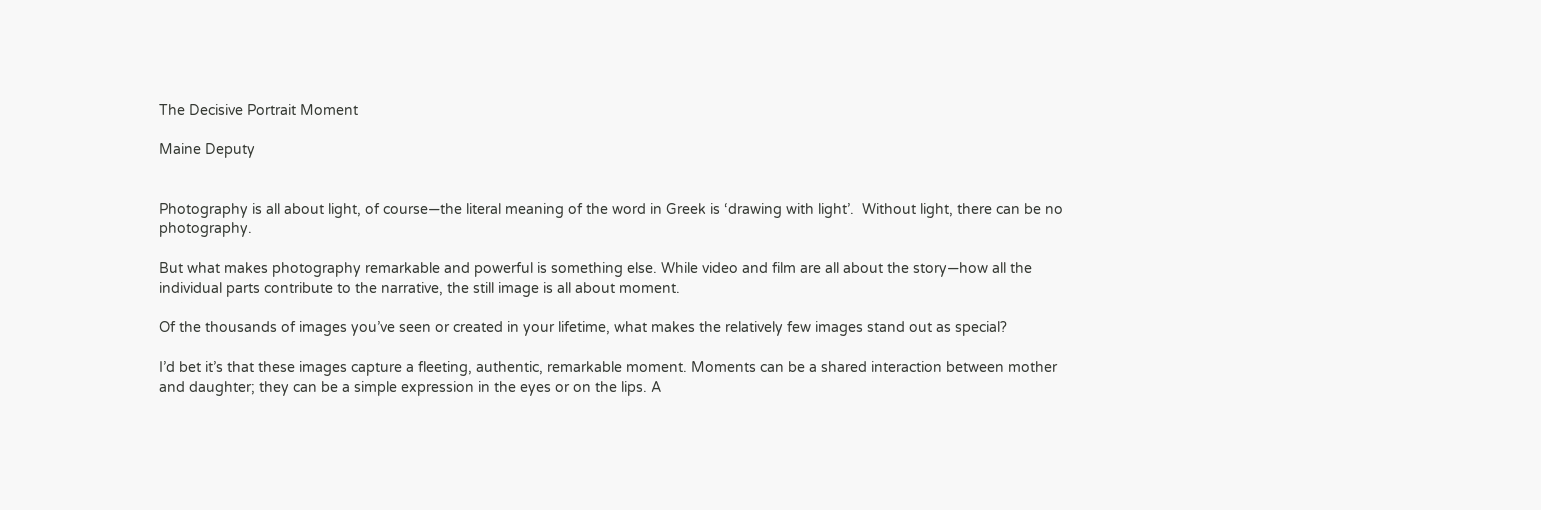The Decisive Portrait Moment

Maine Deputy


Photography is all about light, of course—the literal meaning of the word in Greek is ‘drawing with light’.  Without light, there can be no photography.

But what makes photography remarkable and powerful is something else. While video and film are all about the story—how all the individual parts contribute to the narrative, the still image is all about moment.

Of the thousands of images you’ve seen or created in your lifetime, what makes the relatively few images stand out as special?

I’d bet it’s that these images capture a fleeting, authentic, remarkable moment. Moments can be a shared interaction between mother and daughter; they can be a simple expression in the eyes or on the lips. A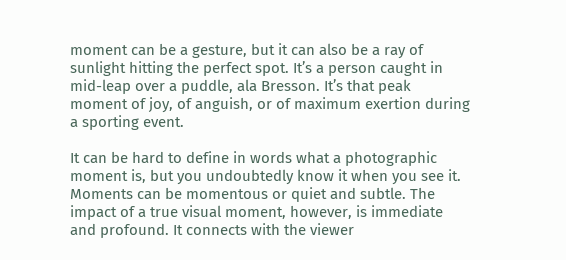moment can be a gesture, but it can also be a ray of sunlight hitting the perfect spot. It’s a person caught in mid-leap over a puddle, ala Bresson. It’s that peak moment of joy, of anguish, or of maximum exertion during a sporting event.

It can be hard to define in words what a photographic moment is, but you undoubtedly know it when you see it. Moments can be momentous or quiet and subtle. The impact of a true visual moment, however, is immediate and profound. It connects with the viewer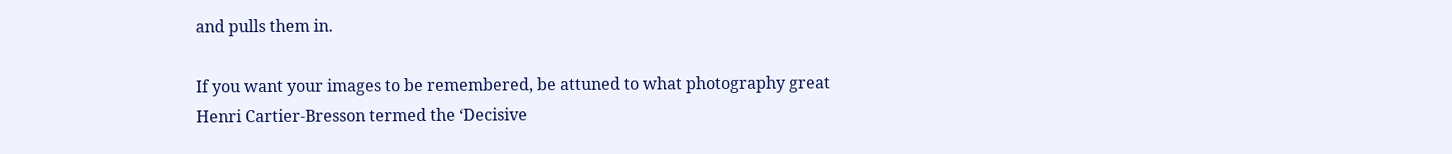and pulls them in.

If you want your images to be remembered, be attuned to what photography great Henri Cartier-Bresson termed the ‘Decisive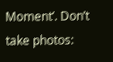Moment’. Don’t take photos: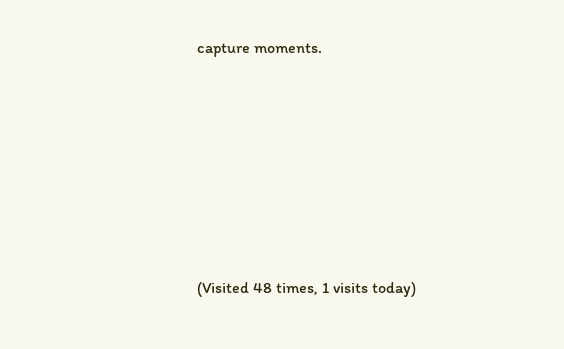capture moments.









(Visited 48 times, 1 visits today)